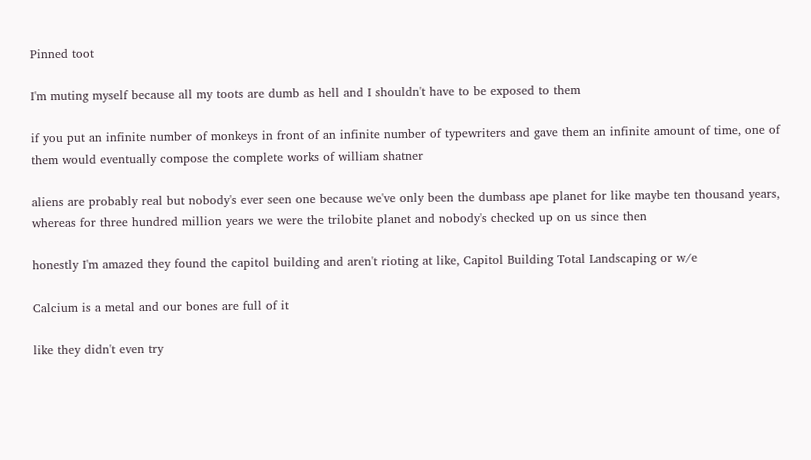Pinned toot

I'm muting myself because all my toots are dumb as hell and I shouldn't have to be exposed to them

if you put an infinite number of monkeys in front of an infinite number of typewriters and gave them an infinite amount of time, one of them would eventually compose the complete works of william shatner

aliens are probably real but nobody's ever seen one because we've only been the dumbass ape planet for like maybe ten thousand years, whereas for three hundred million years we were the trilobite planet and nobody's checked up on us since then

honestly I'm amazed they found the capitol building and aren't rioting at like, Capitol Building Total Landscaping or w/e

Calcium is a metal and our bones are full of it

like they didn't even try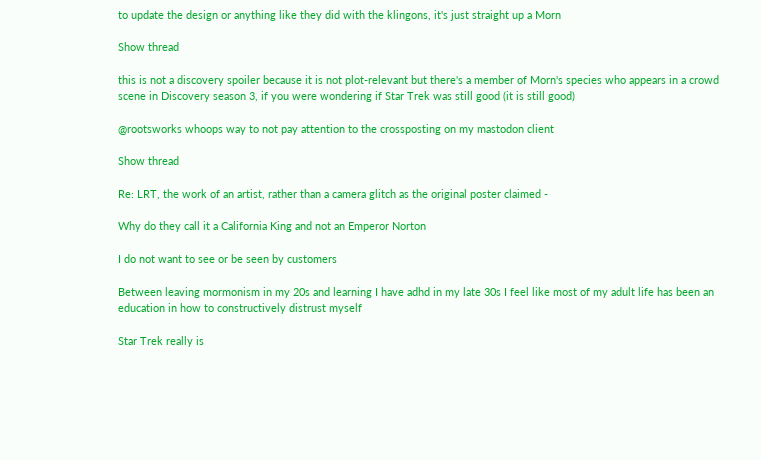to update the design or anything like they did with the klingons, it's just straight up a Morn

Show thread

this is not a discovery spoiler because it is not plot-relevant but there's a member of Morn's species who appears in a crowd scene in Discovery season 3, if you were wondering if Star Trek was still good (it is still good)

@rootsworks whoops way to not pay attention to the crossposting on my mastodon client

Show thread

Re: LRT, the work of an artist, rather than a camera glitch as the original poster claimed -

Why do they call it a California King and not an Emperor Norton

I do not want to see or be seen by customers

Between leaving mormonism in my 20s and learning I have adhd in my late 30s I feel like most of my adult life has been an education in how to constructively distrust myself

Star Trek really is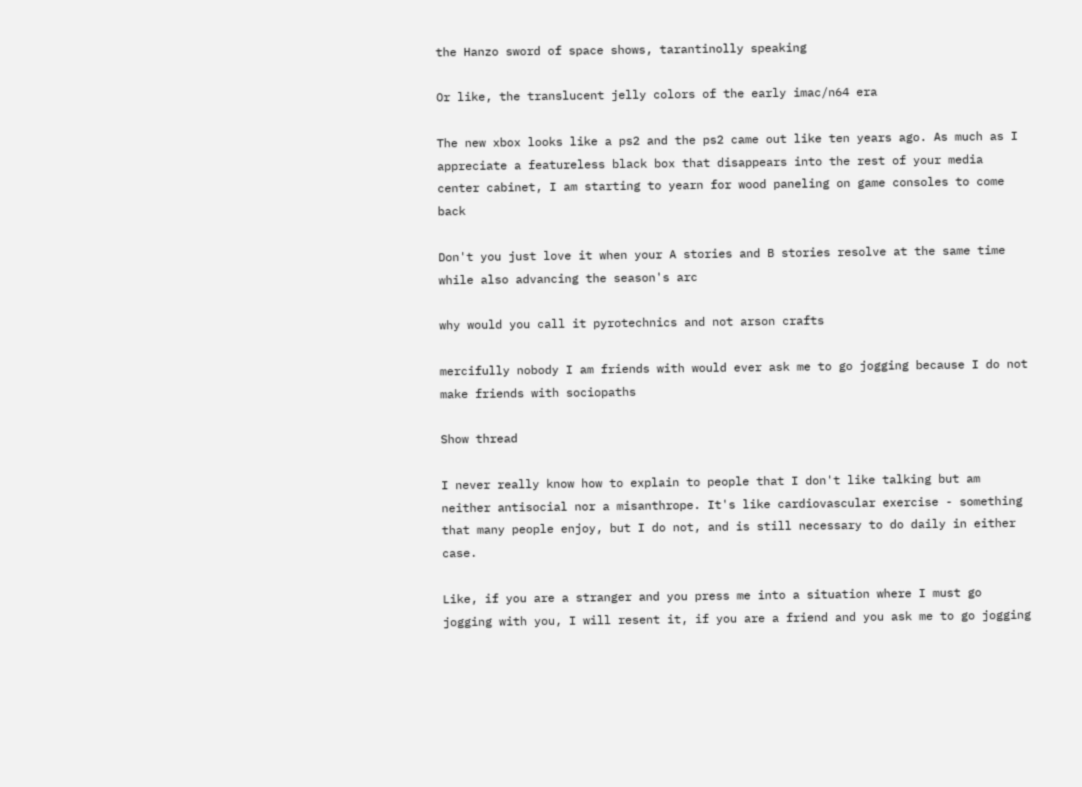the Hanzo sword of space shows, tarantinolly speaking

Or like, the translucent jelly colors of the early imac/n64 era

The new xbox looks like a ps2 and the ps2 came out like ten years ago. As much as I appreciate a featureless black box that disappears into the rest of your media center cabinet, I am starting to yearn for wood paneling on game consoles to come back

Don't you just love it when your A stories and B stories resolve at the same time while also advancing the season's arc

why would you call it pyrotechnics and not arson crafts

mercifully nobody I am friends with would ever ask me to go jogging because I do not make friends with sociopaths

Show thread

I never really know how to explain to people that I don't like talking but am neither antisocial nor a misanthrope. It's like cardiovascular exercise - something that many people enjoy, but I do not, and is still necessary to do daily in either case.

Like, if you are a stranger and you press me into a situation where I must go jogging with you, I will resent it, if you are a friend and you ask me to go jogging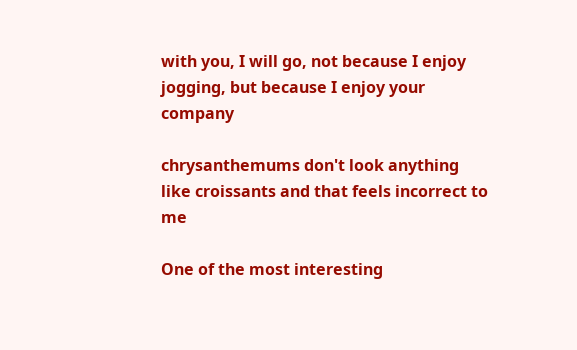with you, I will go, not because I enjoy jogging, but because I enjoy your company

chrysanthemums don't look anything like croissants and that feels incorrect to me

One of the most interesting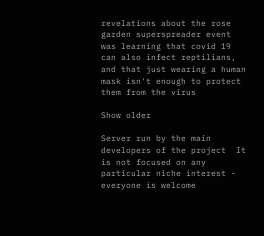revelations about the rose garden superspreader event was learning that covid 19 can also infect reptilians, and that just wearing a human mask isn't enough to protect them from the virus

Show older

Server run by the main developers of the project  It is not focused on any particular niche interest - everyone is welcome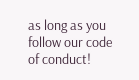as long as you follow our code of conduct!